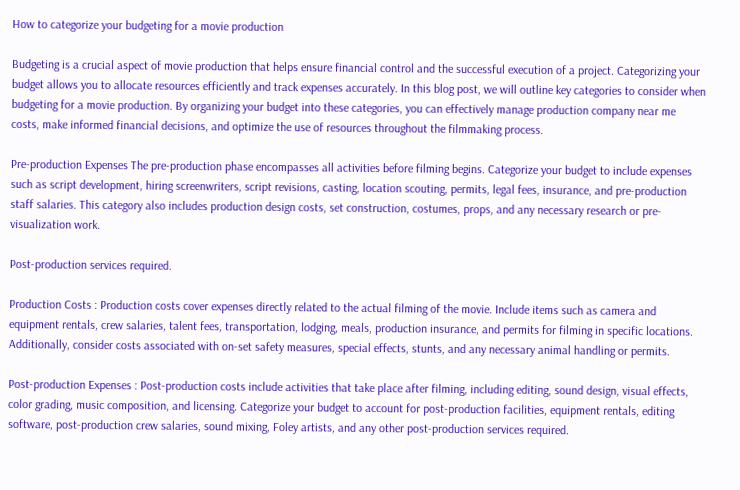How to categorize your budgeting for a movie production

Budgeting is a crucial aspect of movie production that helps ensure financial control and the successful execution of a project. Categorizing your budget allows you to allocate resources efficiently and track expenses accurately. In this blog post, we will outline key categories to consider when budgeting for a movie production. By organizing your budget into these categories, you can effectively manage production company near me costs, make informed financial decisions, and optimize the use of resources throughout the filmmaking process.

Pre-production Expenses The pre-production phase encompasses all activities before filming begins. Categorize your budget to include expenses such as script development, hiring screenwriters, script revisions, casting, location scouting, permits, legal fees, insurance, and pre-production staff salaries. This category also includes production design costs, set construction, costumes, props, and any necessary research or pre-visualization work.

Post-production services required.

Production Costs : Production costs cover expenses directly related to the actual filming of the movie. Include items such as camera and equipment rentals, crew salaries, talent fees, transportation, lodging, meals, production insurance, and permits for filming in specific locations. Additionally, consider costs associated with on-set safety measures, special effects, stunts, and any necessary animal handling or permits.

Post-production Expenses : Post-production costs include activities that take place after filming, including editing, sound design, visual effects, color grading, music composition, and licensing. Categorize your budget to account for post-production facilities, equipment rentals, editing software, post-production crew salaries, sound mixing, Foley artists, and any other post-production services required.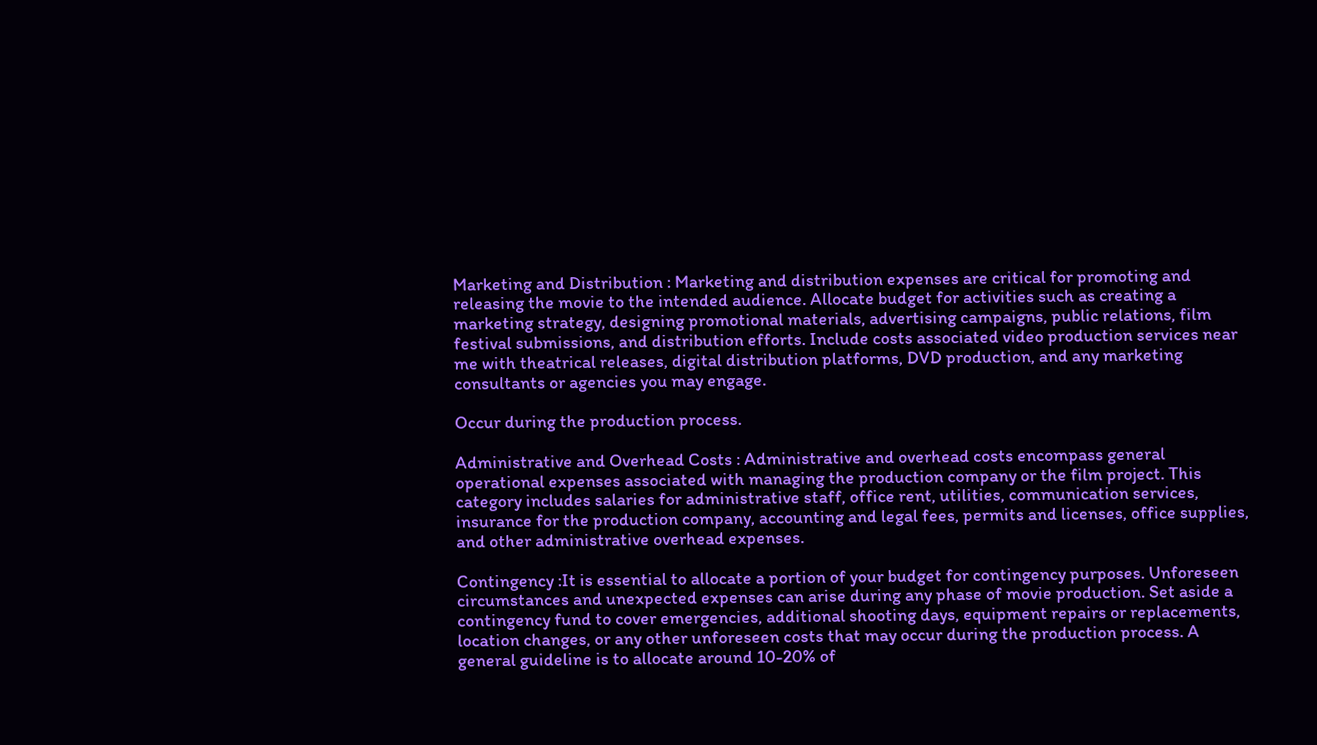Marketing and Distribution : Marketing and distribution expenses are critical for promoting and releasing the movie to the intended audience. Allocate budget for activities such as creating a marketing strategy, designing promotional materials, advertising campaigns, public relations, film festival submissions, and distribution efforts. Include costs associated video production services near me with theatrical releases, digital distribution platforms, DVD production, and any marketing consultants or agencies you may engage.

Occur during the production process.

Administrative and Overhead Costs : Administrative and overhead costs encompass general operational expenses associated with managing the production company or the film project. This category includes salaries for administrative staff, office rent, utilities, communication services, insurance for the production company, accounting and legal fees, permits and licenses, office supplies, and other administrative overhead expenses.

Contingency :It is essential to allocate a portion of your budget for contingency purposes. Unforeseen circumstances and unexpected expenses can arise during any phase of movie production. Set aside a contingency fund to cover emergencies, additional shooting days, equipment repairs or replacements, location changes, or any other unforeseen costs that may occur during the production process. A general guideline is to allocate around 10-20% of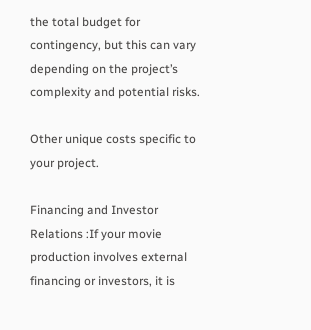the total budget for contingency, but this can vary depending on the project’s complexity and potential risks.

Other unique costs specific to your project.

Financing and Investor Relations :If your movie production involves external financing or investors, it is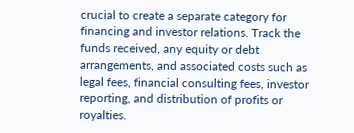crucial to create a separate category for financing and investor relations. Track the funds received, any equity or debt arrangements, and associated costs such as legal fees, financial consulting fees, investor reporting, and distribution of profits or royalties.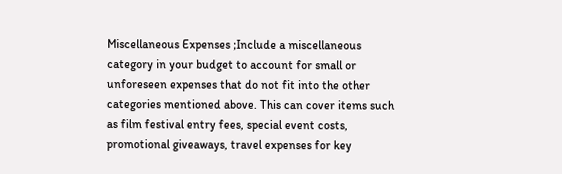Miscellaneous Expenses ;Include a miscellaneous category in your budget to account for small or unforeseen expenses that do not fit into the other categories mentioned above. This can cover items such as film festival entry fees, special event costs, promotional giveaways, travel expenses for key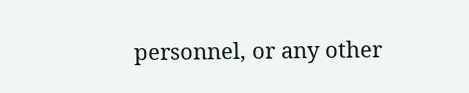personnel, or any other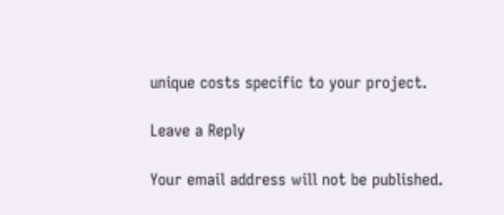unique costs specific to your project.

Leave a Reply

Your email address will not be published.